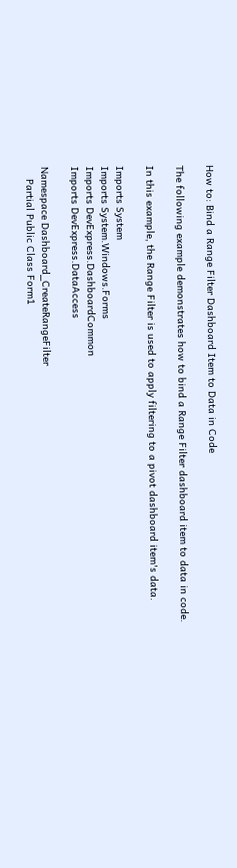How to: Bind a Range Filter Dashboard Item to Data in Code

The following example demonstrates how to bind a Range Filter dashboard item to data in code.

In this example, the Range Filter is used to apply filtering to a pivot dashboard item's data.

Imports System
Imports System.Windows.Forms
Imports DevExpress.DashboardCommon
Imports DevExpress.DataAccess

Namespace Dashboard_CreateRangeFilter
    Partial Public Class Form1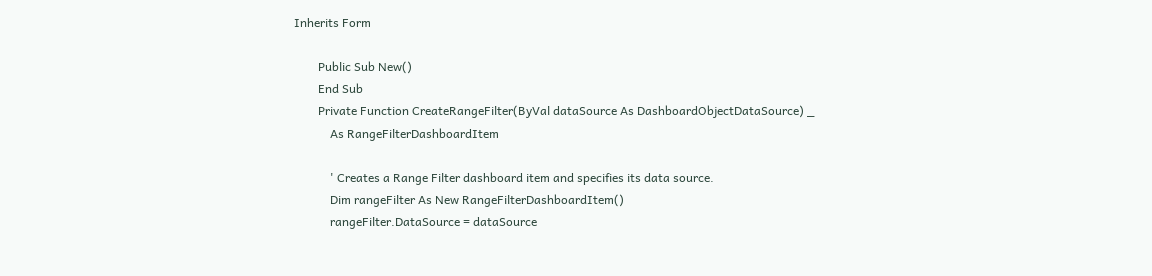Inherits Form

        Public Sub New()
        End Sub
        Private Function CreateRangeFilter(ByVal dataSource As DashboardObjectDataSource) _
            As RangeFilterDashboardItem

            ' Creates a Range Filter dashboard item and specifies its data source.
            Dim rangeFilter As New RangeFilterDashboardItem()
            rangeFilter.DataSource = dataSource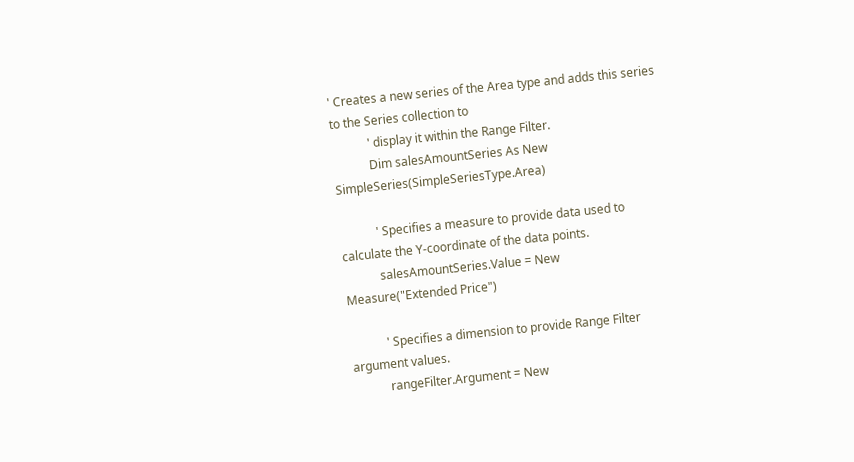' Creates a new series of the Area type and adds this series to the Series collection to
            ' display it within the Range Filter.
            Dim salesAmountSeries As New SimpleSeries(SimpleSeriesType.Area)

            ' Specifies a measure to provide data used to calculate the Y-coordinate of the data points.
            salesAmountSeries.Value = New Measure("Extended Price")

            ' Specifies a dimension to provide Range Filter argument values.
            rangeFilter.Argument = New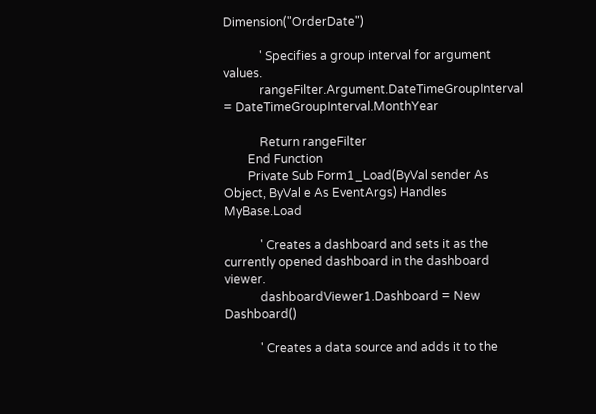Dimension("OrderDate")

            ' Specifies a group interval for argument values.
            rangeFilter.Argument.DateTimeGroupInterval = DateTimeGroupInterval.MonthYear

            Return rangeFilter
        End Function
        Private Sub Form1_Load(ByVal sender As Object, ByVal e As EventArgs) Handles MyBase.Load

            ' Creates a dashboard and sets it as the currently opened dashboard in the dashboard viewer.
            dashboardViewer1.Dashboard = New Dashboard()

            ' Creates a data source and adds it to the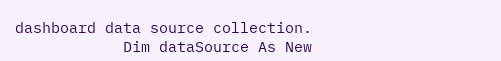dashboard data source collection.
            Dim dataSource As New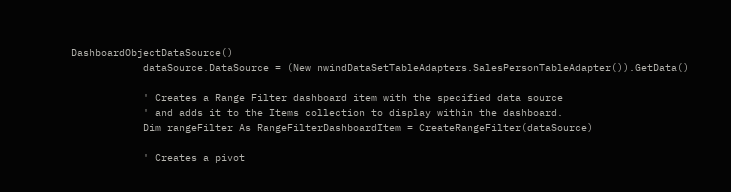DashboardObjectDataSource()
            dataSource.DataSource = (New nwindDataSetTableAdapters.SalesPersonTableAdapter()).GetData()

            ' Creates a Range Filter dashboard item with the specified data source
            ' and adds it to the Items collection to display within the dashboard.
            Dim rangeFilter As RangeFilterDashboardItem = CreateRangeFilter(dataSource)

            ' Creates a pivot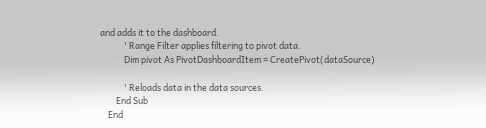and adds it to the dashboard.
            ' Range Filter applies filtering to pivot data.
            Dim pivot As PivotDashboardItem = CreatePivot(dataSource)

            ' Reloads data in the data sources.
        End Sub
    End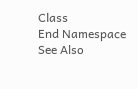Class
End Namespace
See Also